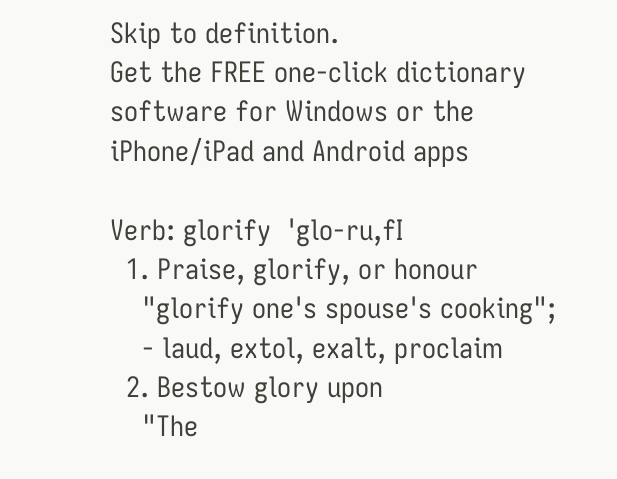Skip to definition.
Get the FREE one-click dictionary software for Windows or the iPhone/iPad and Android apps

Verb: glorify  'glo-ru,fI
  1. Praise, glorify, or honour
    "glorify one's spouse's cooking";
    - laud, extol, exalt, proclaim
  2. Bestow glory upon
    "The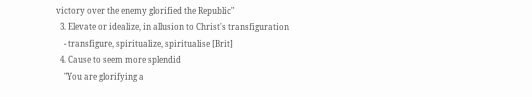victory over the enemy glorified the Republic"
  3. Elevate or idealize, in allusion to Christ's transfiguration
    - transfigure, spiritualize, spiritualise [Brit]
  4. Cause to seem more splendid
    "You are glorifying a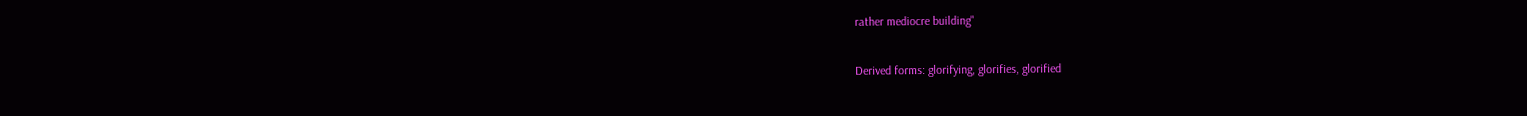rather mediocre building"

Derived forms: glorifying, glorifies, glorified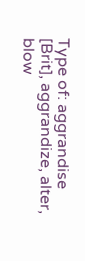Type of: aggrandise [Brit], aggrandize, alter, blow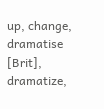up, change, dramatise [Brit], dramatize,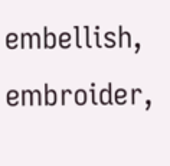embellish, embroider,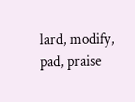lard, modify, pad, praise